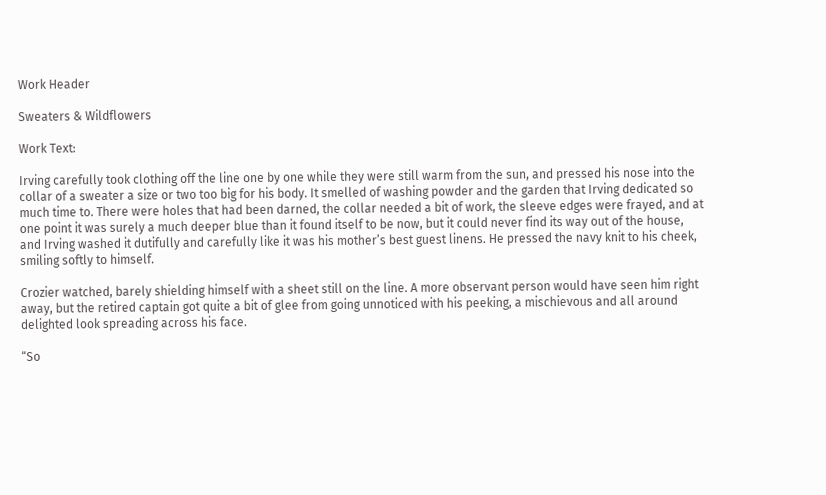Work Header

Sweaters & Wildflowers

Work Text:

Irving carefully took clothing off the line one by one while they were still warm from the sun, and pressed his nose into the collar of a sweater a size or two too big for his body. It smelled of washing powder and the garden that Irving dedicated so much time to. There were holes that had been darned, the collar needed a bit of work, the sleeve edges were frayed, and at one point it was surely a much deeper blue than it found itself to be now, but it could never find its way out of the house, and Irving washed it dutifully and carefully like it was his mother’s best guest linens. He pressed the navy knit to his cheek, smiling softly to himself.

Crozier watched, barely shielding himself with a sheet still on the line. A more observant person would have seen him right away, but the retired captain got quite a bit of glee from going unnoticed with his peeking, a mischievous and all around delighted look spreading across his face.

“So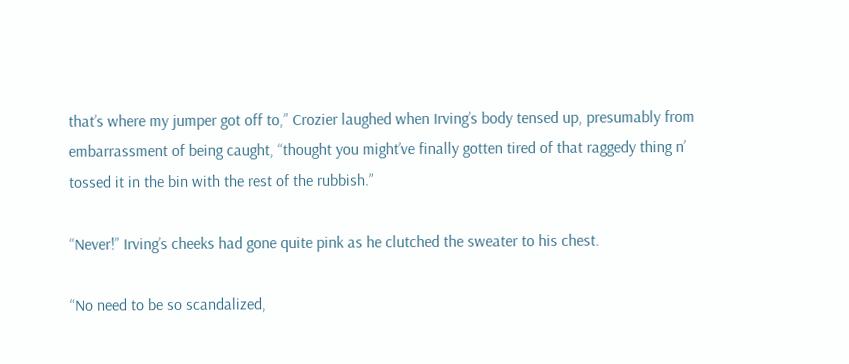that’s where my jumper got off to,” Crozier laughed when Irving’s body tensed up, presumably from embarrassment of being caught, “thought you might’ve finally gotten tired of that raggedy thing n’ tossed it in the bin with the rest of the rubbish.”

“Never!” Irving’s cheeks had gone quite pink as he clutched the sweater to his chest.

“No need to be so scandalized,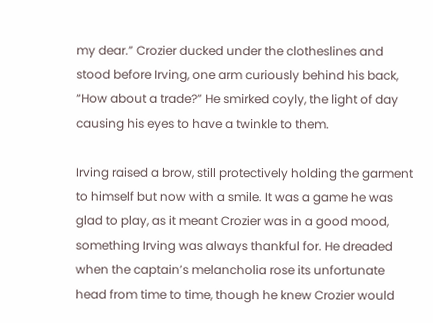my dear.” Crozier ducked under the clotheslines and stood before Irving, one arm curiously behind his back, “How about a trade?” He smirked coyly, the light of day causing his eyes to have a twinkle to them.

Irving raised a brow, still protectively holding the garment to himself but now with a smile. It was a game he was glad to play, as it meant Crozier was in a good mood, something Irving was always thankful for. He dreaded when the captain’s melancholia rose its unfortunate head from time to time, though he knew Crozier would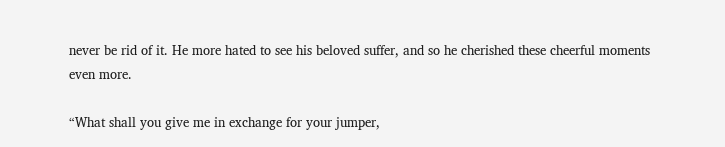never be rid of it. He more hated to see his beloved suffer, and so he cherished these cheerful moments even more.

“What shall you give me in exchange for your jumper,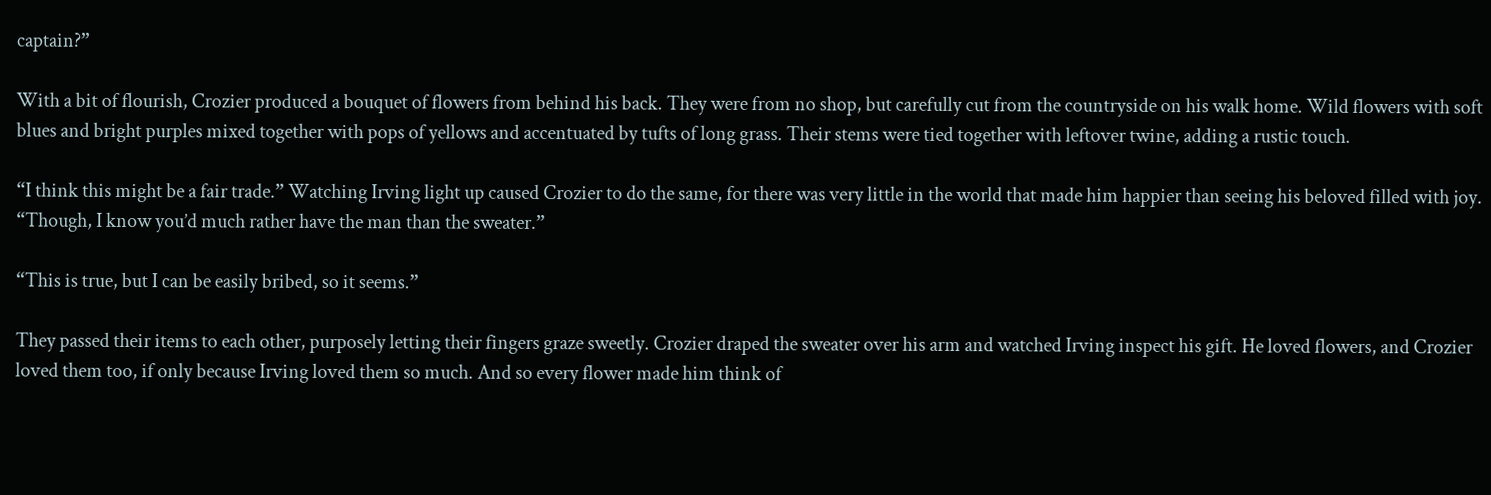captain?”

With a bit of flourish, Crozier produced a bouquet of flowers from behind his back. They were from no shop, but carefully cut from the countryside on his walk home. Wild flowers with soft blues and bright purples mixed together with pops of yellows and accentuated by tufts of long grass. Their stems were tied together with leftover twine, adding a rustic touch.

“I think this might be a fair trade.” Watching Irving light up caused Crozier to do the same, for there was very little in the world that made him happier than seeing his beloved filled with joy. “Though, I know you’d much rather have the man than the sweater.”

“This is true, but I can be easily bribed, so it seems.”

They passed their items to each other, purposely letting their fingers graze sweetly. Crozier draped the sweater over his arm and watched Irving inspect his gift. He loved flowers, and Crozier loved them too, if only because Irving loved them so much. And so every flower made him think of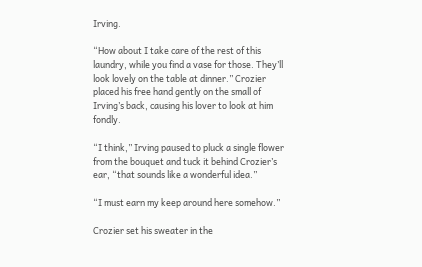Irving.

“How about I take care of the rest of this laundry, while you find a vase for those. They’ll look lovely on the table at dinner.” Crozier placed his free hand gently on the small of Irving’s back, causing his lover to look at him fondly.

“I think,” Irving paused to pluck a single flower from the bouquet and tuck it behind Crozier’s ear, “that sounds like a wonderful idea.”

“I must earn my keep around here somehow.”

Crozier set his sweater in the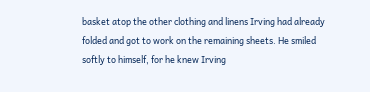basket atop the other clothing and linens Irving had already folded and got to work on the remaining sheets. He smiled softly to himself, for he knew Irving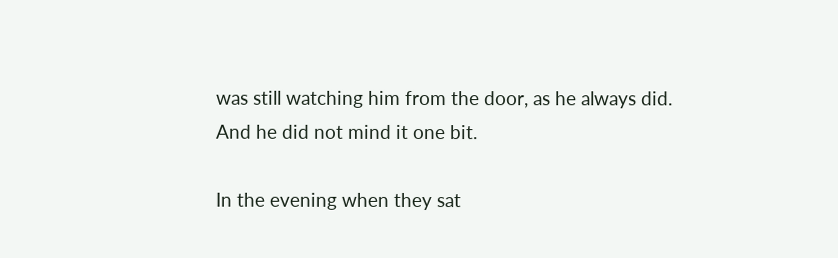was still watching him from the door, as he always did. And he did not mind it one bit.

In the evening when they sat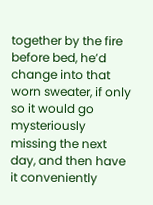together by the fire before bed, he’d change into that worn sweater, if only so it would go mysteriously missing the next day, and then have it conveniently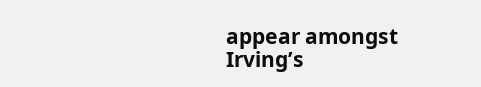appear amongst Irving’s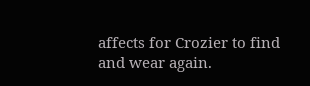affects for Crozier to find and wear again.